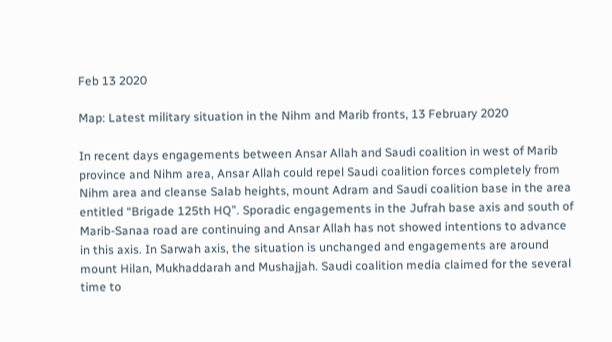Feb 13 2020

Map: Latest military situation in the Nihm and Marib fronts, 13 February 2020

In recent days engagements between Ansar Allah and Saudi coalition in west of Marib province and Nihm area, Ansar Allah could repel Saudi coalition forces completely from Nihm area and cleanse Salab heights, mount Adram and Saudi coalition base in the area entitled “Brigade 125th HQ”. Sporadic engagements in the Jufrah base axis and south of Marib-Sanaa road are continuing and Ansar Allah has not showed intentions to advance in this axis. In Sarwah axis, the situation is unchanged and engagements are around mount Hilan, Mukhaddarah and Mushajjah. Saudi coalition media claimed for the several time to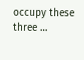occupy these three …